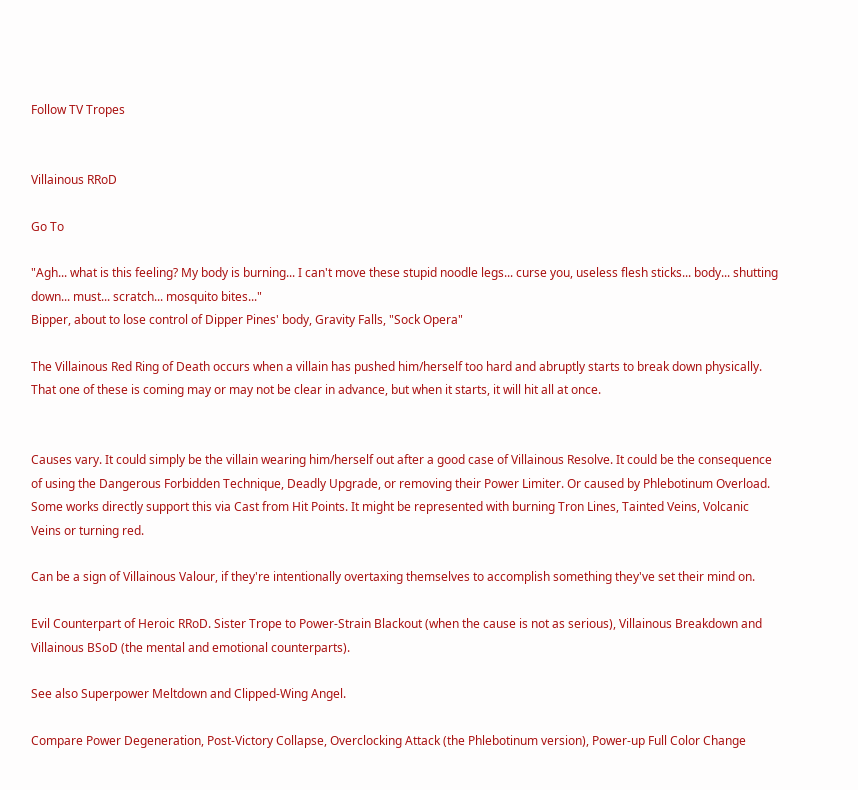Follow TV Tropes


Villainous RRoD

Go To

"Agh... what is this feeling? My body is burning... I can't move these stupid noodle legs... curse you, useless flesh sticks... body... shutting down... must... scratch... mosquito bites..."
Bipper, about to lose control of Dipper Pines' body, Gravity Falls, "Sock Opera"

The Villainous Red Ring of Death occurs when a villain has pushed him/herself too hard and abruptly starts to break down physically. That one of these is coming may or may not be clear in advance, but when it starts, it will hit all at once.


Causes vary. It could simply be the villain wearing him/herself out after a good case of Villainous Resolve. It could be the consequence of using the Dangerous Forbidden Technique, Deadly Upgrade, or removing their Power Limiter. Or caused by Phlebotinum Overload. Some works directly support this via Cast from Hit Points. It might be represented with burning Tron Lines, Tainted Veins, Volcanic Veins or turning red.

Can be a sign of Villainous Valour, if they're intentionally overtaxing themselves to accomplish something they've set their mind on.

Evil Counterpart of Heroic RRoD. Sister Trope to Power-Strain Blackout (when the cause is not as serious), Villainous Breakdown and Villainous BSoD (the mental and emotional counterparts).

See also Superpower Meltdown and Clipped-Wing Angel.

Compare Power Degeneration, Post-Victory Collapse, Overclocking Attack (the Phlebotinum version), Power-up Full Color Change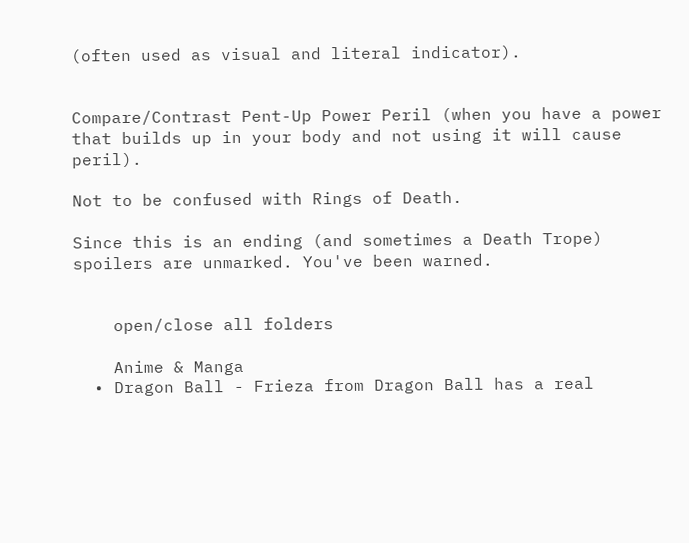(often used as visual and literal indicator).


Compare/Contrast Pent-Up Power Peril (when you have a power that builds up in your body and not using it will cause peril).

Not to be confused with Rings of Death.

Since this is an ending (and sometimes a Death Trope) spoilers are unmarked. You've been warned.


    open/close all folders

    Anime & Manga
  • Dragon Ball - Frieza from Dragon Ball has a real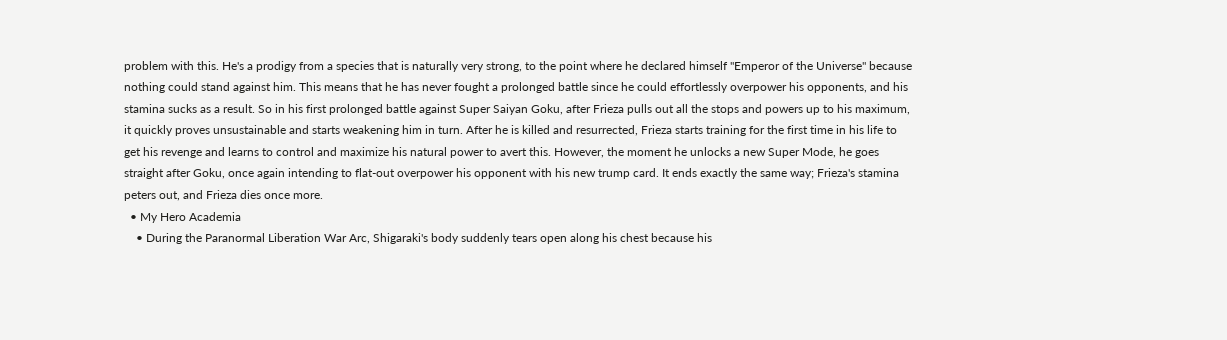problem with this. He's a prodigy from a species that is naturally very strong, to the point where he declared himself "Emperor of the Universe" because nothing could stand against him. This means that he has never fought a prolonged battle since he could effortlessly overpower his opponents, and his stamina sucks as a result. So in his first prolonged battle against Super Saiyan Goku, after Frieza pulls out all the stops and powers up to his maximum, it quickly proves unsustainable and starts weakening him in turn. After he is killed and resurrected, Frieza starts training for the first time in his life to get his revenge and learns to control and maximize his natural power to avert this. However, the moment he unlocks a new Super Mode, he goes straight after Goku, once again intending to flat-out overpower his opponent with his new trump card. It ends exactly the same way; Frieza's stamina peters out, and Frieza dies once more.
  • My Hero Academia
    • During the Paranormal Liberation War Arc, Shigaraki's body suddenly tears open along his chest because his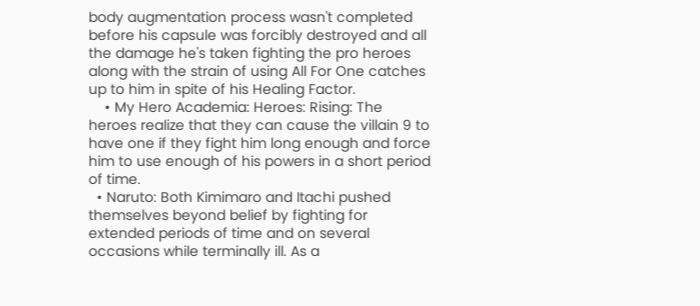body augmentation process wasn't completed before his capsule was forcibly destroyed and all the damage he's taken fighting the pro heroes along with the strain of using All For One catches up to him in spite of his Healing Factor.
    • My Hero Academia: Heroes: Rising: The heroes realize that they can cause the villain 9 to have one if they fight him long enough and force him to use enough of his powers in a short period of time.
  • Naruto: Both Kimimaro and Itachi pushed themselves beyond belief by fighting for extended periods of time and on several occasions while terminally ill. As a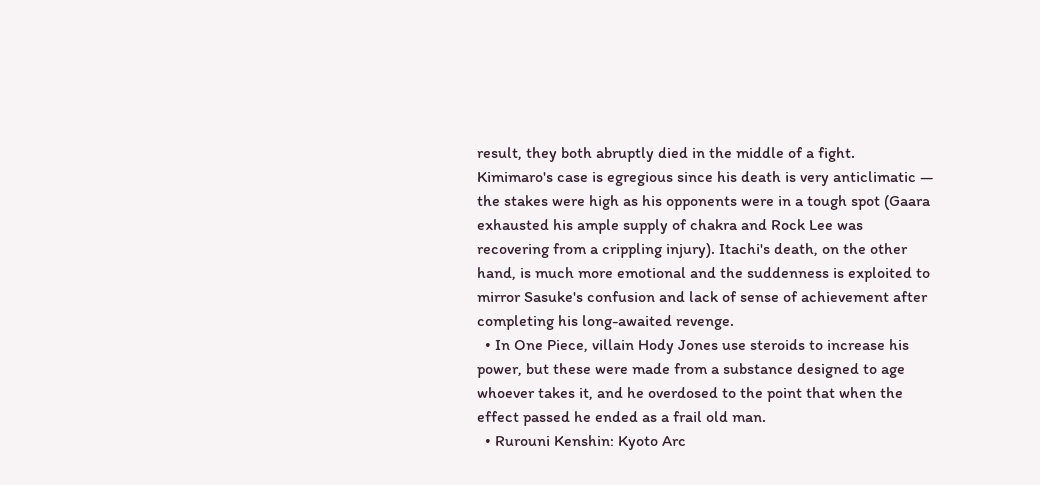result, they both abruptly died in the middle of a fight. Kimimaro's case is egregious since his death is very anticlimatic — the stakes were high as his opponents were in a tough spot (Gaara exhausted his ample supply of chakra and Rock Lee was recovering from a crippling injury). Itachi's death, on the other hand, is much more emotional and the suddenness is exploited to mirror Sasuke's confusion and lack of sense of achievement after completing his long-awaited revenge.
  • In One Piece, villain Hody Jones use steroids to increase his power, but these were made from a substance designed to age whoever takes it, and he overdosed to the point that when the effect passed he ended as a frail old man.
  • Rurouni Kenshin: Kyoto Arc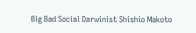Big Bad Social Darwinist Shishio Makoto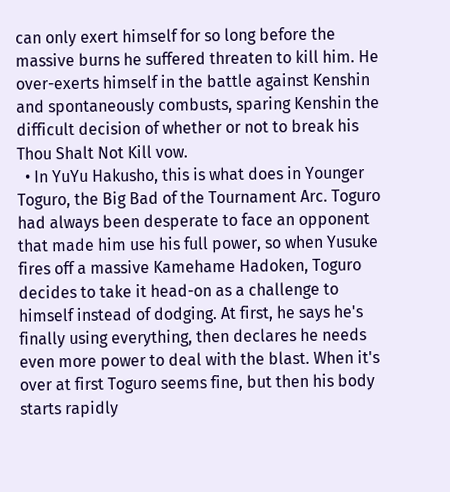can only exert himself for so long before the massive burns he suffered threaten to kill him. He over-exerts himself in the battle against Kenshin and spontaneously combusts, sparing Kenshin the difficult decision of whether or not to break his Thou Shalt Not Kill vow.
  • In YuYu Hakusho, this is what does in Younger Toguro, the Big Bad of the Tournament Arc. Toguro had always been desperate to face an opponent that made him use his full power, so when Yusuke fires off a massive Kamehame Hadoken, Toguro decides to take it head-on as a challenge to himself instead of dodging. At first, he says he's finally using everything, then declares he needs even more power to deal with the blast. When it's over at first Toguro seems fine, but then his body starts rapidly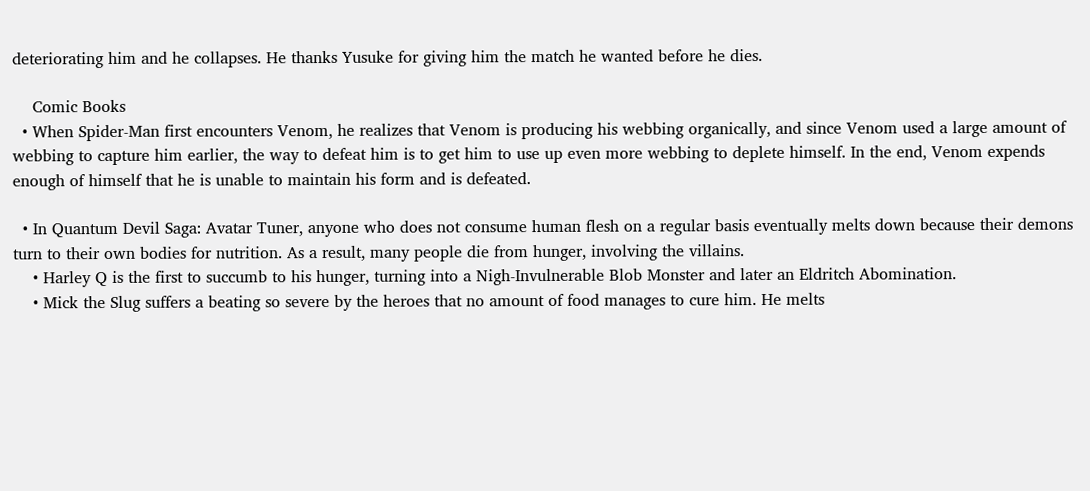deteriorating him and he collapses. He thanks Yusuke for giving him the match he wanted before he dies.

    Comic Books
  • When Spider-Man first encounters Venom, he realizes that Venom is producing his webbing organically, and since Venom used a large amount of webbing to capture him earlier, the way to defeat him is to get him to use up even more webbing to deplete himself. In the end, Venom expends enough of himself that he is unable to maintain his form and is defeated.

  • In Quantum Devil Saga: Avatar Tuner, anyone who does not consume human flesh on a regular basis eventually melts down because their demons turn to their own bodies for nutrition. As a result, many people die from hunger, involving the villains.
    • Harley Q is the first to succumb to his hunger, turning into a Nigh-Invulnerable Blob Monster and later an Eldritch Abomination.
    • Mick the Slug suffers a beating so severe by the heroes that no amount of food manages to cure him. He melts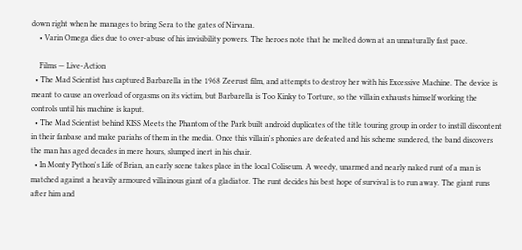down right when he manages to bring Sera to the gates of Nirvana.
    • Varin Omega dies due to over-abuse of his invisibility powers. The heroes note that he melted down at an unnaturally fast pace.

    Films — Live-Action
  • The Mad Scientist has captured Barbarella in the 1968 Zeerust film, and attempts to destroy her with his Excessive Machine. The device is meant to cause an overload of orgasms on its victim, but Barbarella is Too Kinky to Torture, so the villain exhausts himself working the controls until his machine is kaput.
  • The Mad Scientist behind KISS Meets the Phantom of the Park built android duplicates of the title touring group in order to instill discontent in their fanbase and make pariahs of them in the media. Once this villain's phonies are defeated and his scheme sundered, the band discovers the man has aged decades in mere hours, slumped inert in his chair.
  • In Monty Python's Life of Brian, an early scene takes place in the local Coliseum. A weedy, unarmed and nearly naked runt of a man is matched against a heavily armoured villainous giant of a gladiator. The runt decides his best hope of survival is to run away. The giant runs after him and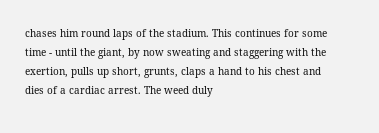chases him round laps of the stadium. This continues for some time - until the giant, by now sweating and staggering with the exertion, pulls up short, grunts, claps a hand to his chest and dies of a cardiac arrest. The weed duly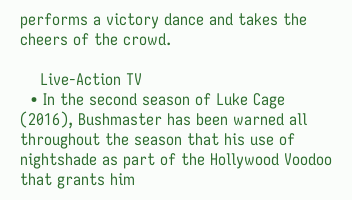performs a victory dance and takes the cheers of the crowd.

    Live-Action TV
  • In the second season of Luke Cage (2016), Bushmaster has been warned all throughout the season that his use of nightshade as part of the Hollywood Voodoo that grants him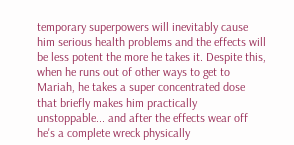temporary superpowers will inevitably cause him serious health problems and the effects will be less potent the more he takes it. Despite this, when he runs out of other ways to get to Mariah, he takes a super concentrated dose that briefly makes him practically unstoppable... and after the effects wear off he's a complete wreck physically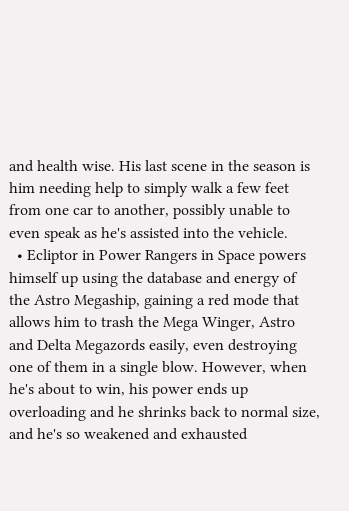and health wise. His last scene in the season is him needing help to simply walk a few feet from one car to another, possibly unable to even speak as he's assisted into the vehicle.
  • Ecliptor in Power Rangers in Space powers himself up using the database and energy of the Astro Megaship, gaining a red mode that allows him to trash the Mega Winger, Astro and Delta Megazords easily, even destroying one of them in a single blow. However, when he's about to win, his power ends up overloading and he shrinks back to normal size, and he's so weakened and exhausted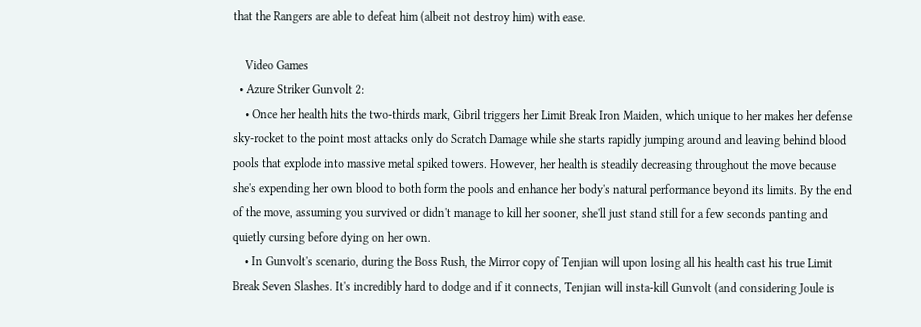that the Rangers are able to defeat him (albeit not destroy him) with ease.

    Video Games
  • Azure Striker Gunvolt 2:
    • Once her health hits the two-thirds mark, Gibril triggers her Limit Break Iron Maiden, which unique to her makes her defense sky-rocket to the point most attacks only do Scratch Damage while she starts rapidly jumping around and leaving behind blood pools that explode into massive metal spiked towers. However, her health is steadily decreasing throughout the move because she's expending her own blood to both form the pools and enhance her body's natural performance beyond its limits. By the end of the move, assuming you survived or didn't manage to kill her sooner, she'll just stand still for a few seconds panting and quietly cursing before dying on her own.
    • In Gunvolt's scenario, during the Boss Rush, the Mirror copy of Tenjian will upon losing all his health cast his true Limit Break Seven Slashes. It's incredibly hard to dodge and if it connects, Tenjian will insta-kill Gunvolt (and considering Joule is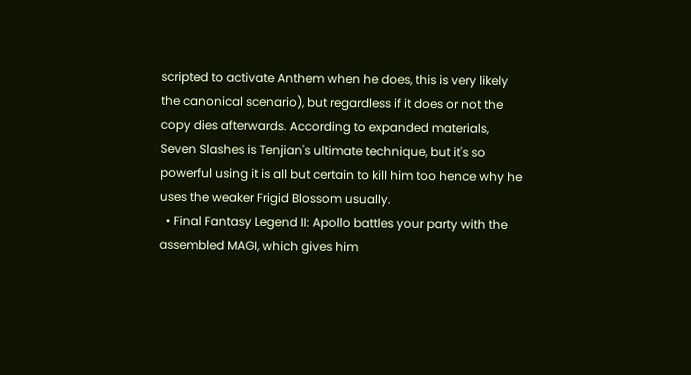scripted to activate Anthem when he does, this is very likely the canonical scenario), but regardless if it does or not the copy dies afterwards. According to expanded materials, Seven Slashes is Tenjian's ultimate technique, but it's so powerful using it is all but certain to kill him too hence why he uses the weaker Frigid Blossom usually.
  • Final Fantasy Legend II: Apollo battles your party with the assembled MAGI, which gives him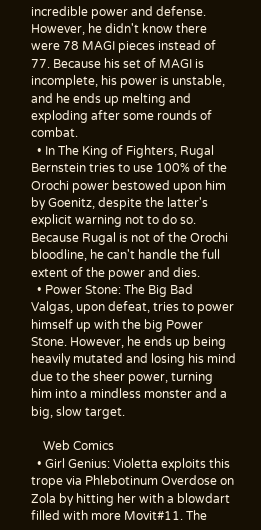incredible power and defense. However, he didn't know there were 78 MAGI pieces instead of 77. Because his set of MAGI is incomplete, his power is unstable, and he ends up melting and exploding after some rounds of combat.
  • In The King of Fighters, Rugal Bernstein tries to use 100% of the Orochi power bestowed upon him by Goenitz, despite the latter's explicit warning not to do so. Because Rugal is not of the Orochi bloodline, he can't handle the full extent of the power and dies.
  • Power Stone: The Big Bad Valgas, upon defeat, tries to power himself up with the big Power Stone. However, he ends up being heavily mutated and losing his mind due to the sheer power, turning him into a mindless monster and a big, slow target.

    Web Comics
  • Girl Genius: Violetta exploits this trope via Phlebotinum Overdose on Zola by hitting her with a blowdart filled with more Movit#11. The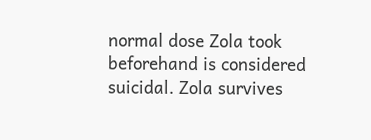normal dose Zola took beforehand is considered suicidal. Zola survives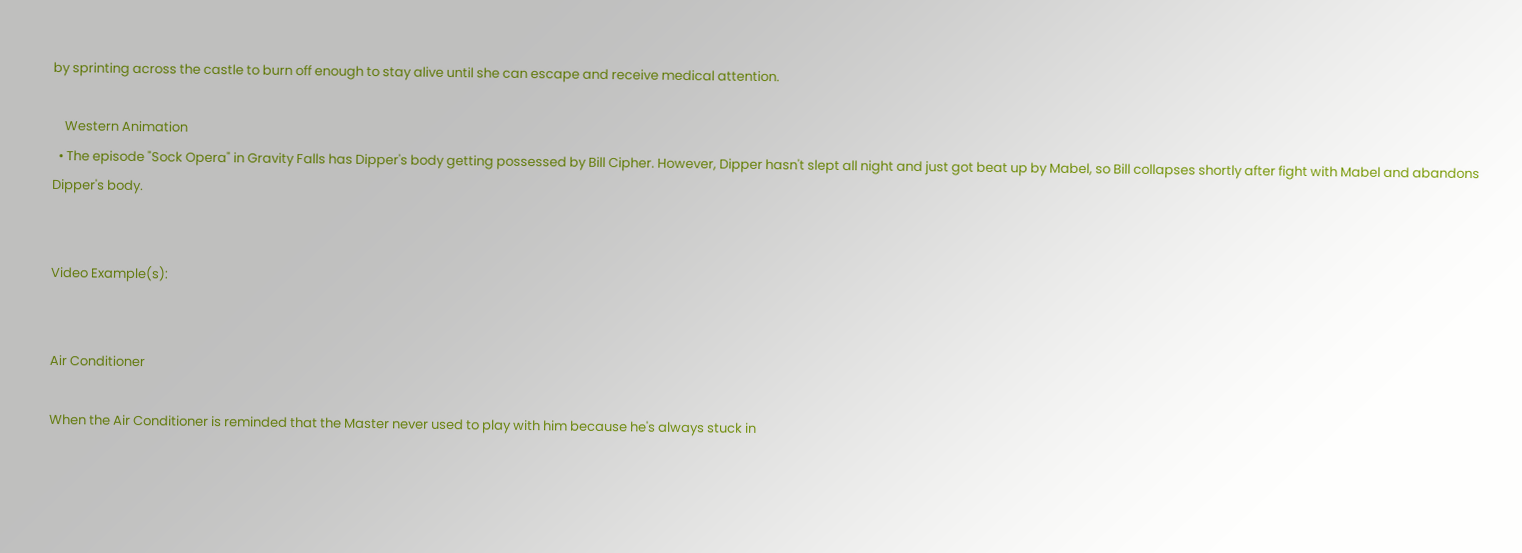by sprinting across the castle to burn off enough to stay alive until she can escape and receive medical attention.

    Western Animation
  • The episode "Sock Opera" in Gravity Falls has Dipper's body getting possessed by Bill Cipher. However, Dipper hasn't slept all night and just got beat up by Mabel, so Bill collapses shortly after fight with Mabel and abandons Dipper's body.


Video Example(s):


Air Conditioner

When the Air Conditioner is reminded that the Master never used to play with him because he's always stuck in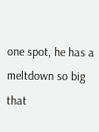one spot, he has a meltdown so big that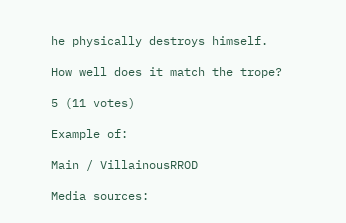he physically destroys himself.

How well does it match the trope?

5 (11 votes)

Example of:

Main / VillainousRROD

Media sources: